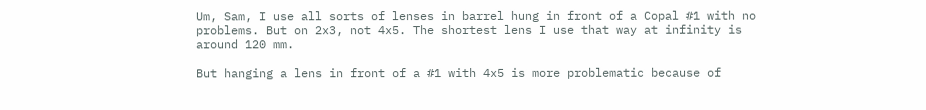Um, Sam, I use all sorts of lenses in barrel hung in front of a Copal #1 with no problems. But on 2x3, not 4x5. The shortest lens I use that way at infinity is around 120 mm.

But hanging a lens in front of a #1 with 4x5 is more problematic because of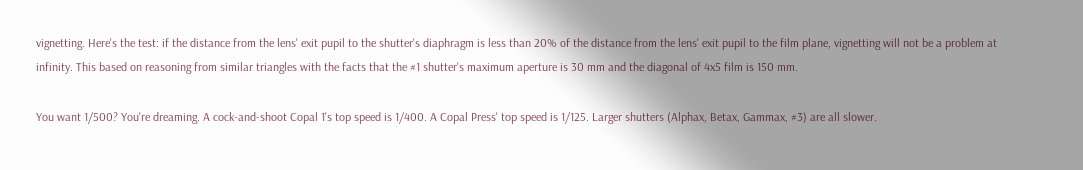vignetting. Here's the test: if the distance from the lens' exit pupil to the shutter's diaphragm is less than 20% of the distance from the lens' exit pupil to the film plane, vignetting will not be a problem at infinity. This based on reasoning from similar triangles with the facts that the #1 shutter's maximum aperture is 30 mm and the diagonal of 4x5 film is 150 mm.

You want 1/500? You're dreaming. A cock-and-shoot Copal 1's top speed is 1/400. A Copal Press' top speed is 1/125. Larger shutters (Alphax, Betax, Gammax, #3) are all slower.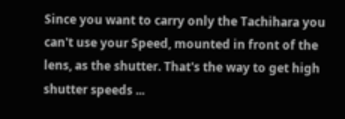Since you want to carry only the Tachihara you can't use your Speed, mounted in front of the lens, as the shutter. That's the way to get high shutter speeds ...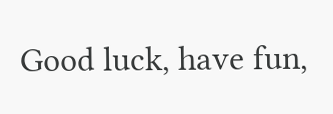Good luck, have fun,